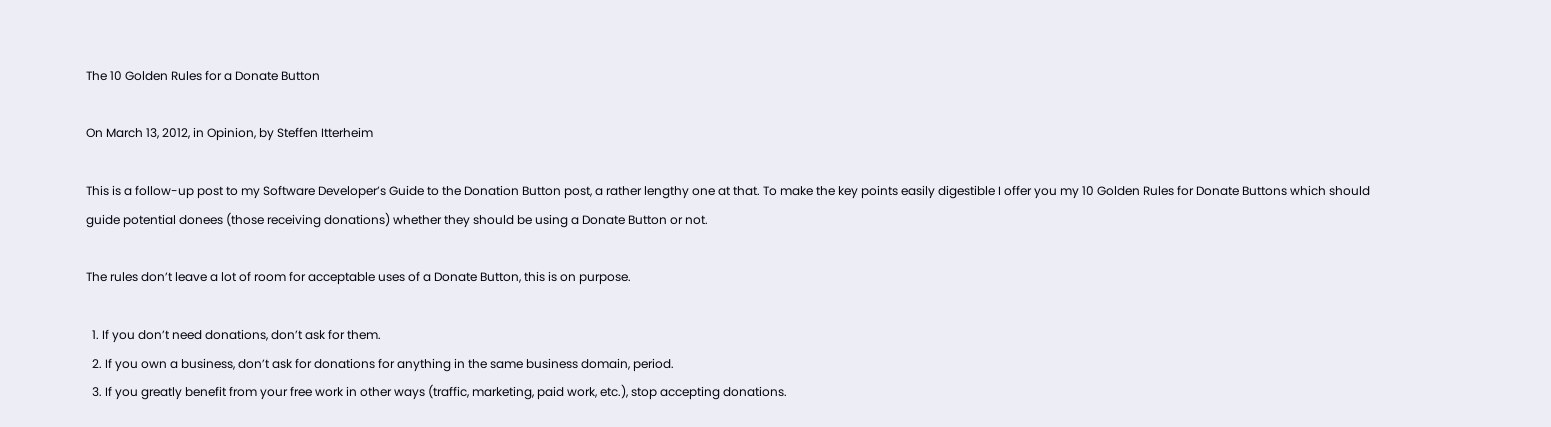The 10 Golden Rules for a Donate Button

On March 13, 2012, in Opinion, by Steffen Itterheim

This is a follow-up post to my Software Developer’s Guide to the Donation Button post, a rather lengthy one at that. To make the key points easily digestible I offer you my 10 Golden Rules for Donate Buttons which should guide potential donees (those receiving donations) whether they should be using a Donate Button or not.

The rules don’t leave a lot of room for acceptable uses of a Donate Button, this is on purpose.

  1. If you don’t need donations, don’t ask for them.
  2. If you own a business, don’t ask for donations for anything in the same business domain, period.
  3. If you greatly benefit from your free work in other ways (traffic, marketing, paid work, etc.), stop accepting donations.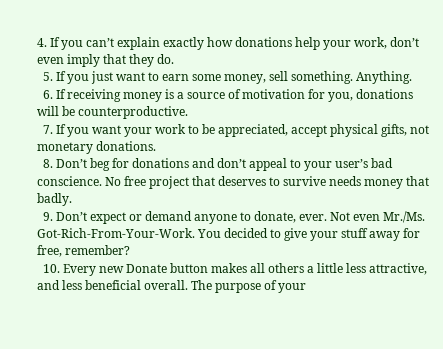4. If you can’t explain exactly how donations help your work, don’t even imply that they do.
  5. If you just want to earn some money, sell something. Anything.
  6. If receiving money is a source of motivation for you, donations will be counterproductive.
  7. If you want your work to be appreciated, accept physical gifts, not monetary donations.
  8. Don’t beg for donations and don’t appeal to your user’s bad conscience. No free project that deserves to survive needs money that badly.
  9. Don’t expect or demand anyone to donate, ever. Not even Mr./Ms. Got-Rich-From-Your-Work. You decided to give your stuff away for free, remember?
  10. Every new Donate button makes all others a little less attractive, and less beneficial overall. The purpose of your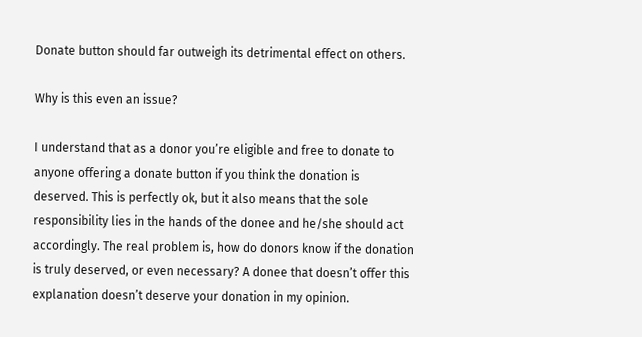Donate button should far outweigh its detrimental effect on others.

Why is this even an issue?

I understand that as a donor you’re eligible and free to donate to anyone offering a donate button if you think the donation is deserved. This is perfectly ok, but it also means that the sole responsibility lies in the hands of the donee and he/she should act accordingly. The real problem is, how do donors know if the donation is truly deserved, or even necessary? A donee that doesn’t offer this explanation doesn’t deserve your donation in my opinion.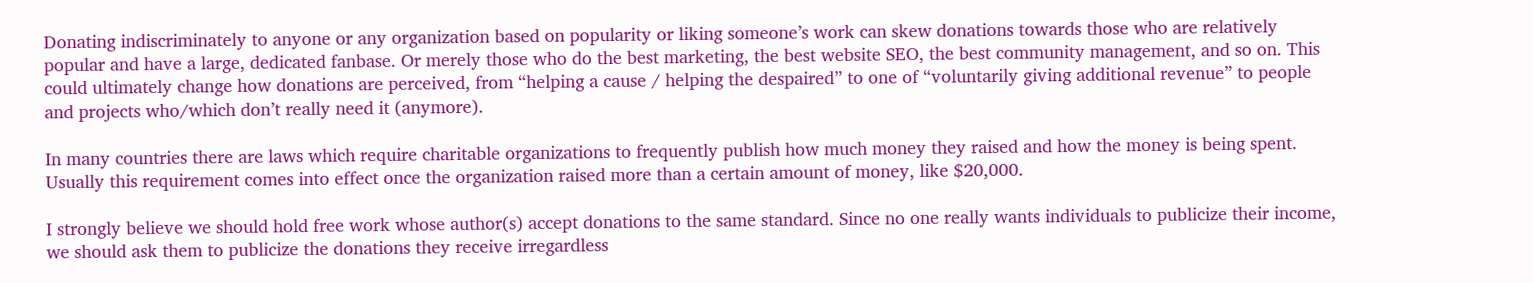Donating indiscriminately to anyone or any organization based on popularity or liking someone’s work can skew donations towards those who are relatively popular and have a large, dedicated fanbase. Or merely those who do the best marketing, the best website SEO, the best community management, and so on. This could ultimately change how donations are perceived, from “helping a cause / helping the despaired” to one of “voluntarily giving additional revenue” to people and projects who/which don’t really need it (anymore).

In many countries there are laws which require charitable organizations to frequently publish how much money they raised and how the money is being spent. Usually this requirement comes into effect once the organization raised more than a certain amount of money, like $20,000.

I strongly believe we should hold free work whose author(s) accept donations to the same standard. Since no one really wants individuals to publicize their income, we should ask them to publicize the donations they receive irregardless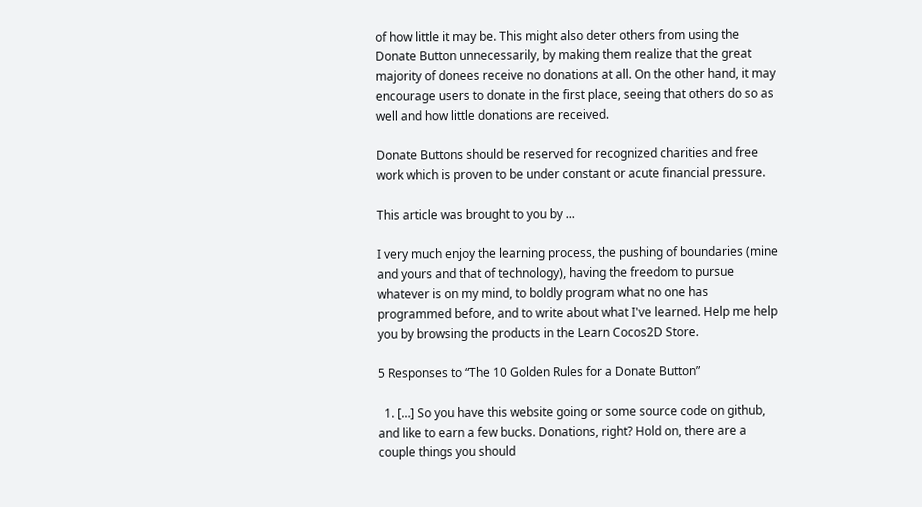of how little it may be. This might also deter others from using the Donate Button unnecessarily, by making them realize that the great majority of donees receive no donations at all. On the other hand, it may encourage users to donate in the first place, seeing that others do so as well and how little donations are received.

Donate Buttons should be reserved for recognized charities and free work which is proven to be under constant or acute financial pressure.

This article was brought to you by ...

I very much enjoy the learning process, the pushing of boundaries (mine and yours and that of technology), having the freedom to pursue whatever is on my mind, to boldly program what no one has programmed before, and to write about what I've learned. Help me help you by browsing the products in the Learn Cocos2D Store.

5 Responses to “The 10 Golden Rules for a Donate Button”

  1. […] So you have this website going or some source code on github, and like to earn a few bucks. Donations, right? Hold on, there are a couple things you should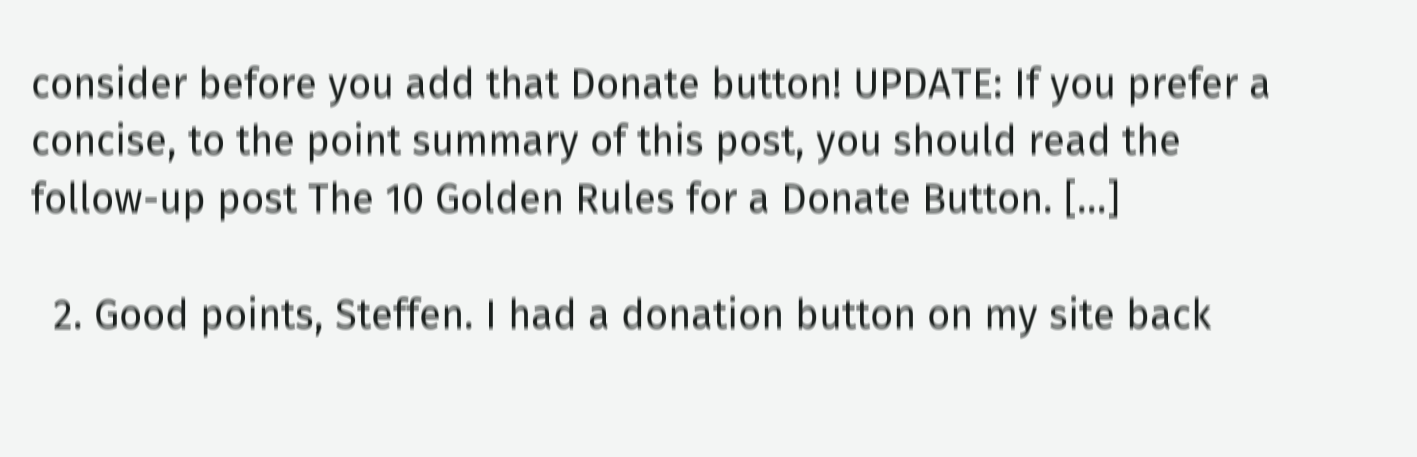consider before you add that Donate button! UPDATE: If you prefer a concise, to the point summary of this post, you should read the follow-up post The 10 Golden Rules for a Donate Button. […]

  2. Good points, Steffen. I had a donation button on my site back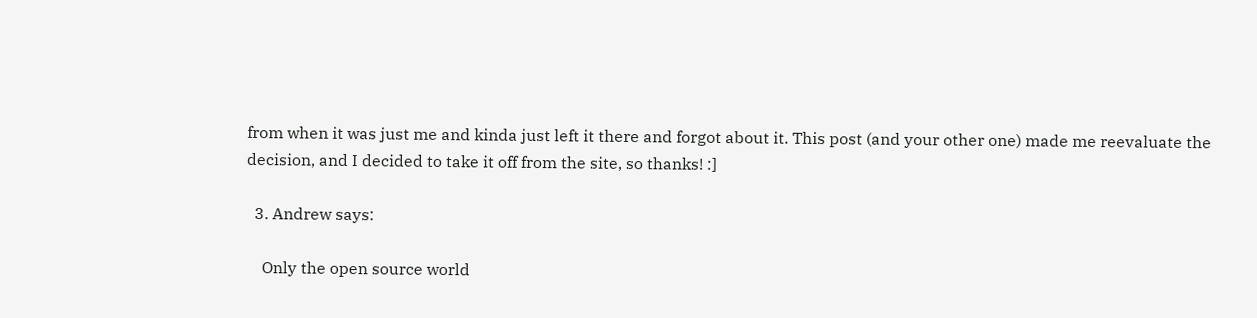from when it was just me and kinda just left it there and forgot about it. This post (and your other one) made me reevaluate the decision, and I decided to take it off from the site, so thanks! :]

  3. Andrew says:

    Only the open source world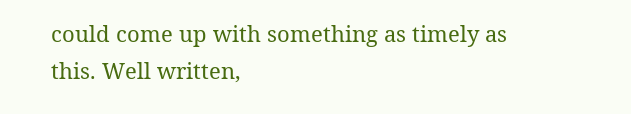could come up with something as timely as this. Well written,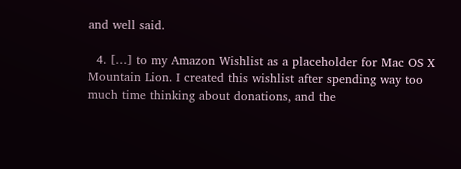and well said.

  4. […] to my Amazon Wishlist as a placeholder for Mac OS X Mountain Lion. I created this wishlist after spending way too much time thinking about donations, and the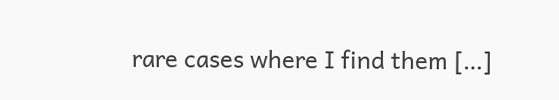rare cases where I find them […]